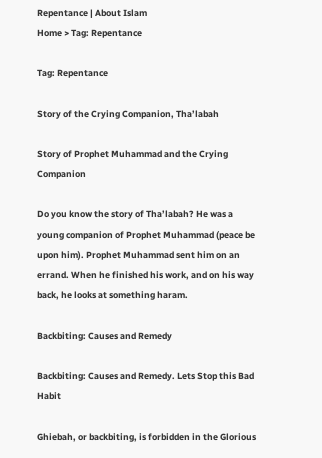Repentance | About Islam
Home > Tag: Repentance

Tag: Repentance

Story of the Crying Companion, Tha’labah

Story of Prophet Muhammad and the Crying Companion

Do you know the story of Tha’labah? He was a young companion of Prophet Muhammad (peace be upon him). Prophet Muhammad sent him on an errand. When he finished his work, and on his way back, he looks at something haram.

Backbiting: Causes and Remedy

Backbiting: Causes and Remedy. Lets Stop this Bad Habit

Ghiebah, or backbiting, is forbidden in the Glorious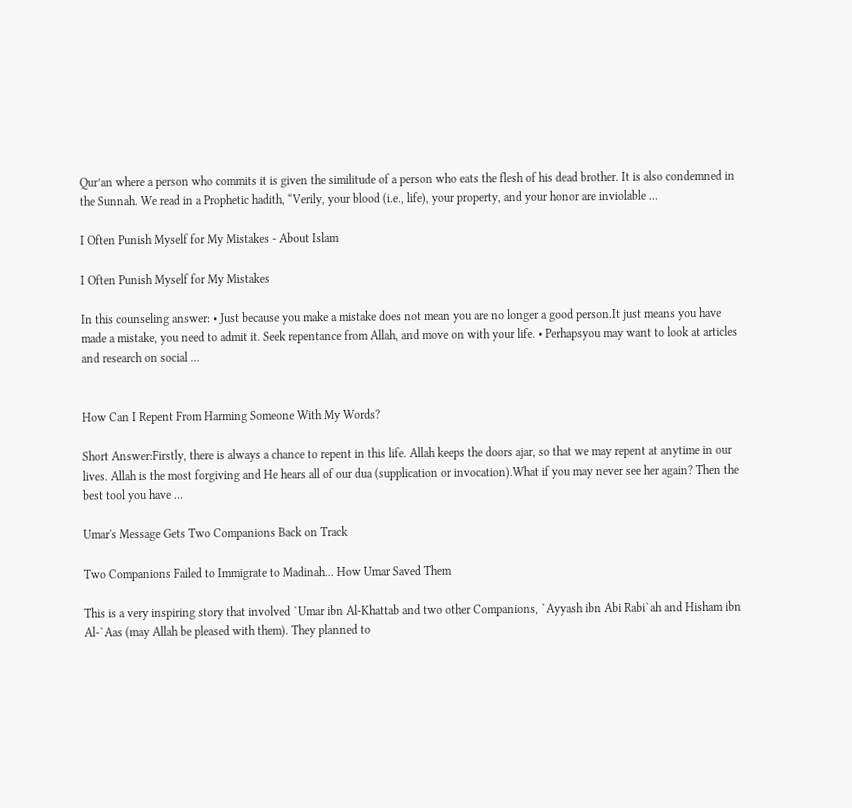Qur’an where a person who commits it is given the similitude of a person who eats the flesh of his dead brother. It is also condemned in the Sunnah. We read in a Prophetic hadith, “Verily, your blood (i.e., life), your property, and your honor are inviolable …

I Often Punish Myself for My Mistakes - About Islam

I Often Punish Myself for My Mistakes

In this counseling answer: • Just because you make a mistake does not mean you are no longer a good person.It just means you have made a mistake, you need to admit it. Seek repentance from Allah, and move on with your life. • Perhapsyou may want to look at articles and research on social …


How Can I Repent From Harming Someone With My Words?

Short Answer:Firstly, there is always a chance to repent in this life. Allah keeps the doors ajar, so that we may repent at anytime in our lives. Allah is the most forgiving and He hears all of our dua (supplication or invocation).What if you may never see her again? Then the best tool you have …

Umar's Message Gets Two Companions Back on Track

Two Companions Failed to Immigrate to Madinah... How Umar Saved Them

This is a very inspiring story that involved `Umar ibn Al-Khattab and two other Companions, `Ayyash ibn Abi Rabi`ah and Hisham ibn Al-`Aas (may Allah be pleased with them). They planned to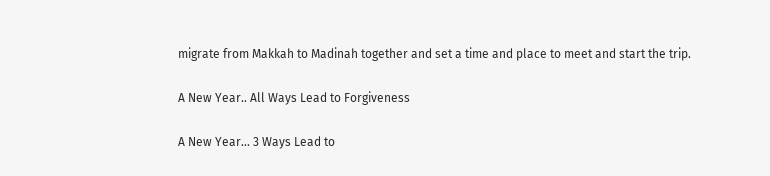migrate from Makkah to Madinah together and set a time and place to meet and start the trip.

A New Year.. All Ways Lead to Forgiveness

A New Year... 3 Ways Lead to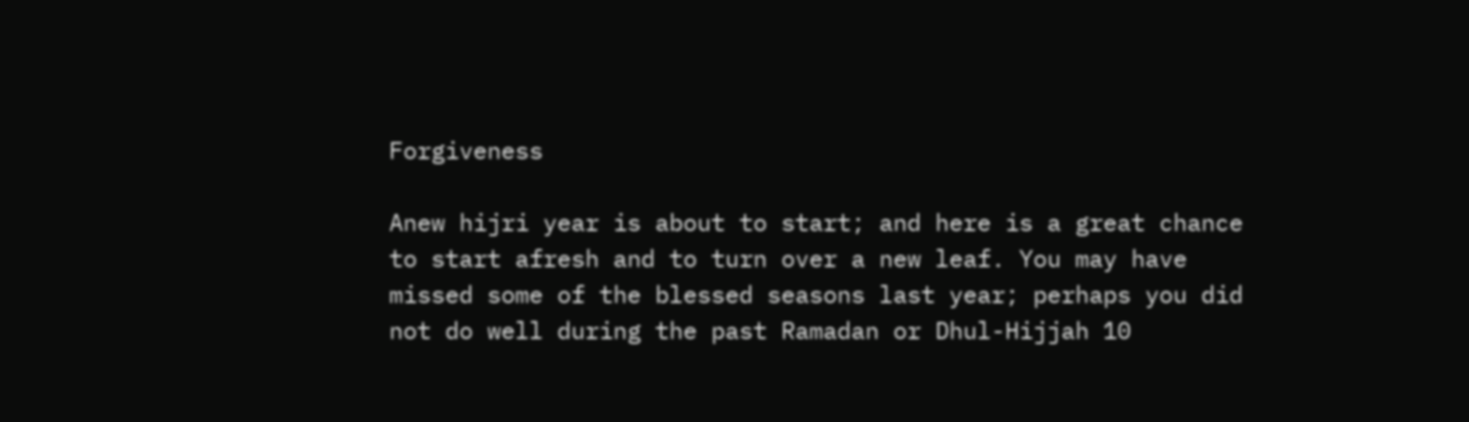Forgiveness

Anew hijri year is about to start; and here is a great chance to start afresh and to turn over a new leaf. You may have missed some of the blessed seasons last year; perhaps you did not do well during the past Ramadan or Dhul-Hijjah 10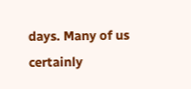days. Many of us certainly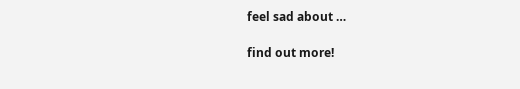feel sad about …

find out more!